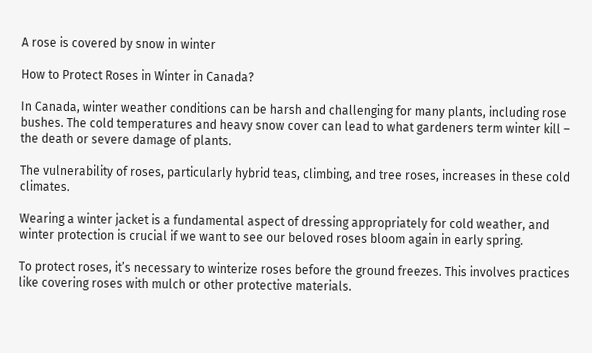A rose is covered by snow in winter

How to Protect Roses in Winter in Canada?

In Canada, winter weather conditions can be harsh and challenging for many plants, including rose bushes. The cold temperatures and heavy snow cover can lead to what gardeners term winter kill – the death or severe damage of plants.

The vulnerability of roses, particularly hybrid teas, climbing, and tree roses, increases in these cold climates.

Wearing a winter jacket is a fundamental aspect of dressing appropriately for cold weather, and winter protection is crucial if we want to see our beloved roses bloom again in early spring.

To protect roses, it’s necessary to winterize roses before the ground freezes. This involves practices like covering roses with mulch or other protective materials.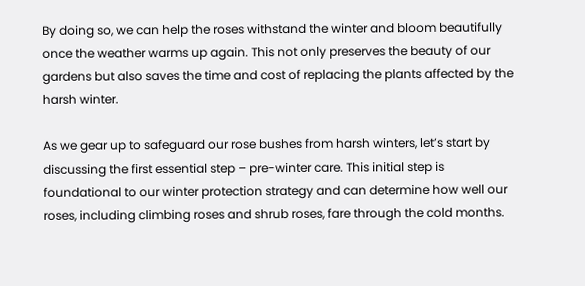By doing so, we can help the roses withstand the winter and bloom beautifully once the weather warms up again. This not only preserves the beauty of our gardens but also saves the time and cost of replacing the plants affected by the harsh winter.

As we gear up to safeguard our rose bushes from harsh winters, let’s start by discussing the first essential step – pre-winter care. This initial step is foundational to our winter protection strategy and can determine how well our roses, including climbing roses and shrub roses, fare through the cold months.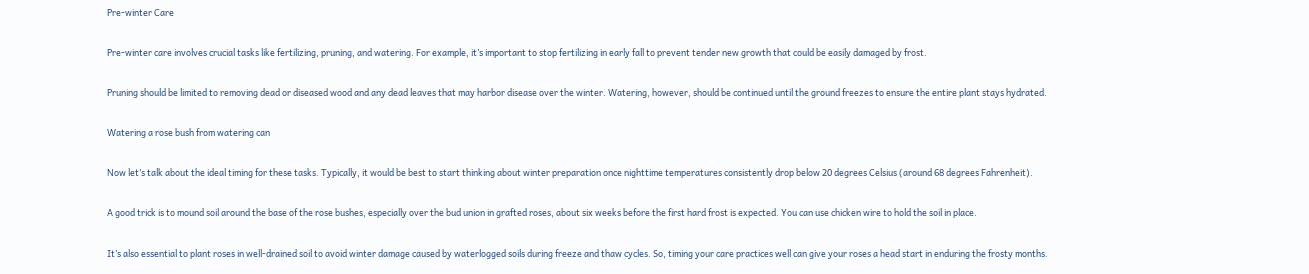Pre-winter Care

Pre-winter care involves crucial tasks like fertilizing, pruning, and watering. For example, it’s important to stop fertilizing in early fall to prevent tender new growth that could be easily damaged by frost.

Pruning should be limited to removing dead or diseased wood and any dead leaves that may harbor disease over the winter. Watering, however, should be continued until the ground freezes to ensure the entire plant stays hydrated.

Watering a rose bush from watering can

Now let’s talk about the ideal timing for these tasks. Typically, it would be best to start thinking about winter preparation once nighttime temperatures consistently drop below 20 degrees Celsius (around 68 degrees Fahrenheit).

A good trick is to mound soil around the base of the rose bushes, especially over the bud union in grafted roses, about six weeks before the first hard frost is expected. You can use chicken wire to hold the soil in place.

It’s also essential to plant roses in well-drained soil to avoid winter damage caused by waterlogged soils during freeze and thaw cycles. So, timing your care practices well can give your roses a head start in enduring the frosty months.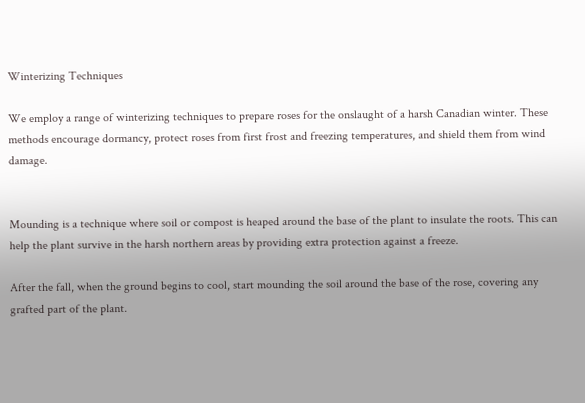Winterizing Techniques

We employ a range of winterizing techniques to prepare roses for the onslaught of a harsh Canadian winter. These methods encourage dormancy, protect roses from first frost and freezing temperatures, and shield them from wind damage.


Mounding is a technique where soil or compost is heaped around the base of the plant to insulate the roots. This can help the plant survive in the harsh northern areas by providing extra protection against a freeze.

After the fall, when the ground begins to cool, start mounding the soil around the base of the rose, covering any grafted part of the plant.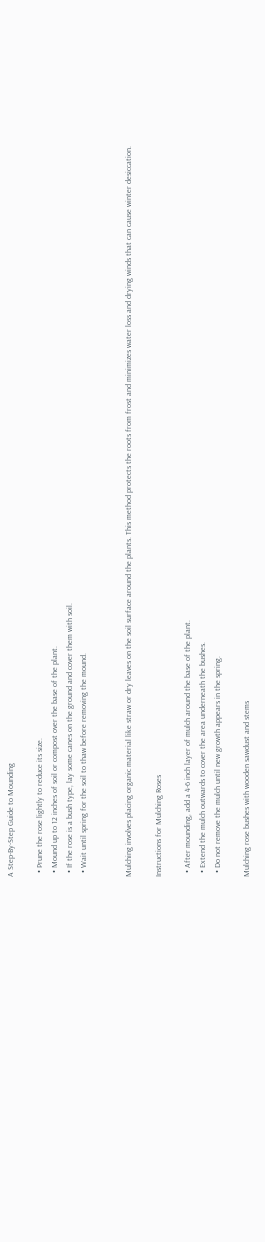A Step-By-Step Guide to Mounding

  • Prune the rose lightly to reduce its size.
  • Mound up to 12 inches of soil or compost over the base of the plant.
  • If the rose is a bush type, lay some canes on the ground and cover them with soil.
  • Wait until spring for the soil to thaw before removing the mound.


Mulching involves placing organic material like straw or dry leaves on the soil surface around the plants. This method protects the roots from frost and minimizes water loss and drying winds that can cause winter desiccation.

Instructions for Mulching Roses

  • After mounding, add a 4-6 inch layer of mulch around the base of the plant.
  • Extend the mulch outwards to cover the area underneath the bushes.
  • Do not remove the mulch until new growth appears in the spring.

Mulching rose bushes with wooden sawdust and stems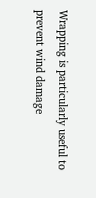Wrapping is particularly useful to prevent wind damage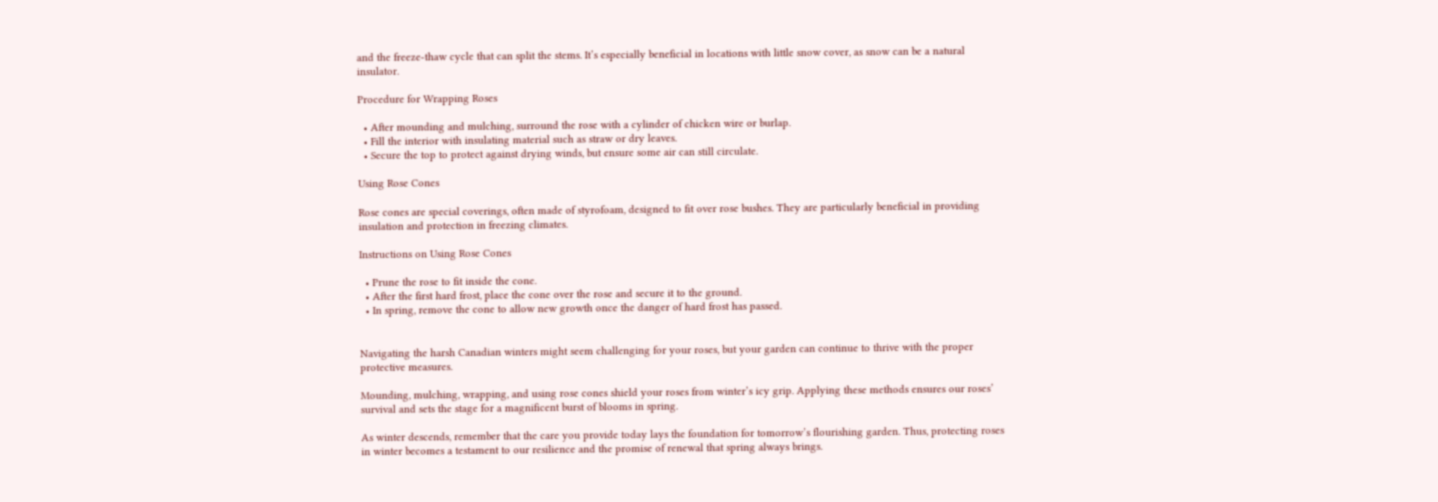and the freeze-thaw cycle that can split the stems. It’s especially beneficial in locations with little snow cover, as snow can be a natural insulator.

Procedure for Wrapping Roses

  • After mounding and mulching, surround the rose with a cylinder of chicken wire or burlap.
  • Fill the interior with insulating material such as straw or dry leaves.
  • Secure the top to protect against drying winds, but ensure some air can still circulate.

Using Rose Cones

Rose cones are special coverings, often made of styrofoam, designed to fit over rose bushes. They are particularly beneficial in providing insulation and protection in freezing climates.

Instructions on Using Rose Cones

  • Prune the rose to fit inside the cone.
  • After the first hard frost, place the cone over the rose and secure it to the ground.
  • In spring, remove the cone to allow new growth once the danger of hard frost has passed.


Navigating the harsh Canadian winters might seem challenging for your roses, but your garden can continue to thrive with the proper protective measures.

Mounding, mulching, wrapping, and using rose cones shield your roses from winter’s icy grip. Applying these methods ensures our roses’ survival and sets the stage for a magnificent burst of blooms in spring.

As winter descends, remember that the care you provide today lays the foundation for tomorrow’s flourishing garden. Thus, protecting roses in winter becomes a testament to our resilience and the promise of renewal that spring always brings.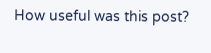How useful was this post?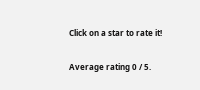Click on a star to rate it!

Average rating 0 / 5.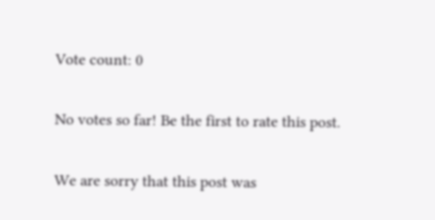Vote count: 0

No votes so far! Be the first to rate this post.

We are sorry that this post was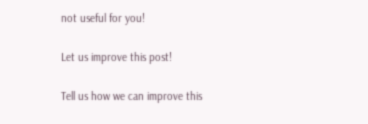not useful for you!

Let us improve this post!

Tell us how we can improve this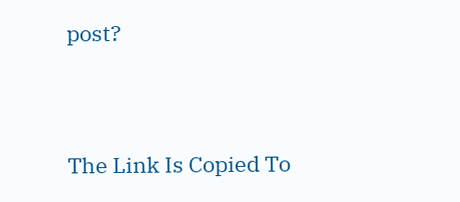post?


The Link Is Copied To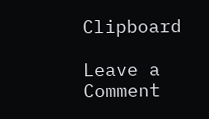Clipboard

Leave a Comment